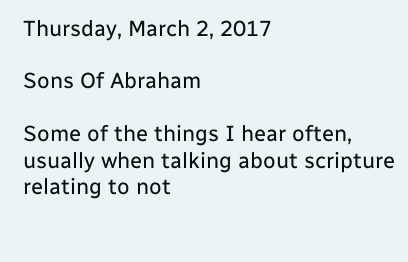Thursday, March 2, 2017

Sons Of Abraham

Some of the things I hear often, usually when talking about scripture relating to not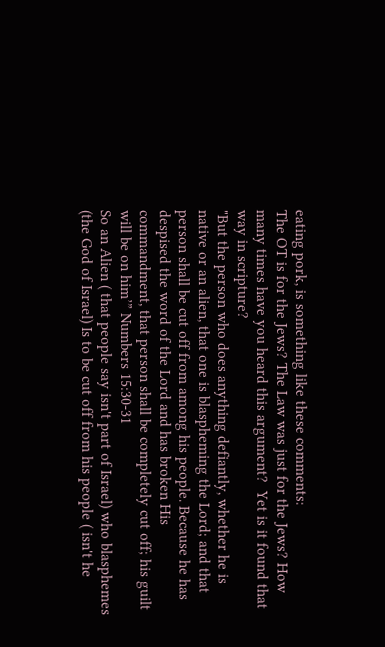eating pork, is something like these comments:
The OT is for the Jews? The Law was just for the Jews? How many times have you heard this argument?  Yet is it found that way in scripture?
"But the person who does anything defiantly, whether he is native or an alien, that one is blaspheming the Lord; and that person shall be cut off from among his people. Because he has despised the word of the Lord and has broken His commandment, that person shall be completely cut off; his guilt will be on him’” Numbers 15:30-31
So an Alien ( that people say isn't part of Israel) who blasphemes (the God of Israel) Is to be cut off from his people ( isn't he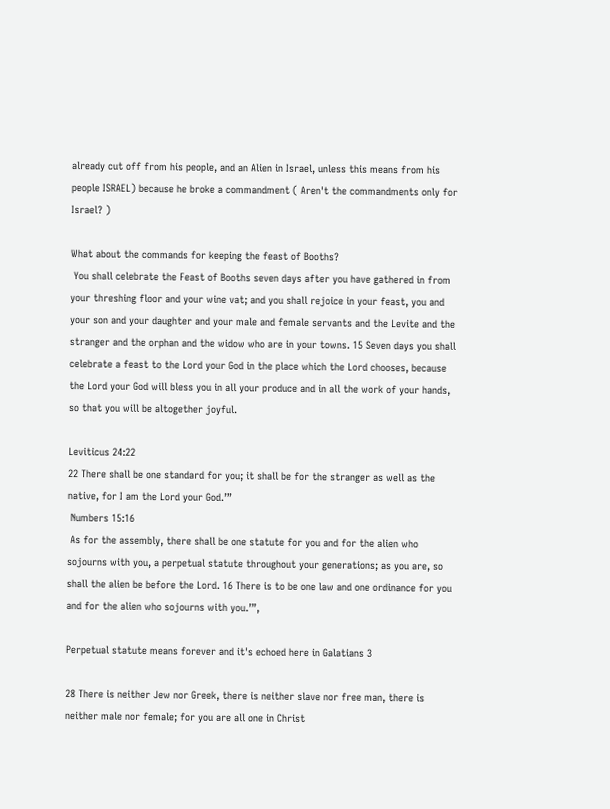already cut off from his people, and an Alien in Israel, unless this means from his people ISRAEL) because he broke a commandment ( Aren't the commandments only for Israel? )

What about the commands for keeping the feast of Booths?
 You shall celebrate the Feast of Booths seven days after you have gathered in from your threshing floor and your wine vat; and you shall rejoice in your feast, you and your son and your daughter and your male and female servants and the Levite and the stranger and the orphan and the widow who are in your towns. 15 Seven days you shall celebrate a feast to the Lord your God in the place which the Lord chooses, because the Lord your God will bless you in all your produce and in all the work of your hands, so that you will be altogether joyful.

Leviticus 24:22
22 There shall be one standard for you; it shall be for the stranger as well as the native, for I am the Lord your God.’”
 Numbers 15:16
 As for the assembly, there shall be one statute for you and for the alien who sojourns with you, a perpetual statute throughout your generations; as you are, so shall the alien be before the Lord. 16 There is to be one law and one ordinance for you and for the alien who sojourns with you.’”,

Perpetual statute means forever and it's echoed here in Galatians 3

28 There is neither Jew nor Greek, there is neither slave nor free man, there is neither male nor female; for you are all one in Christ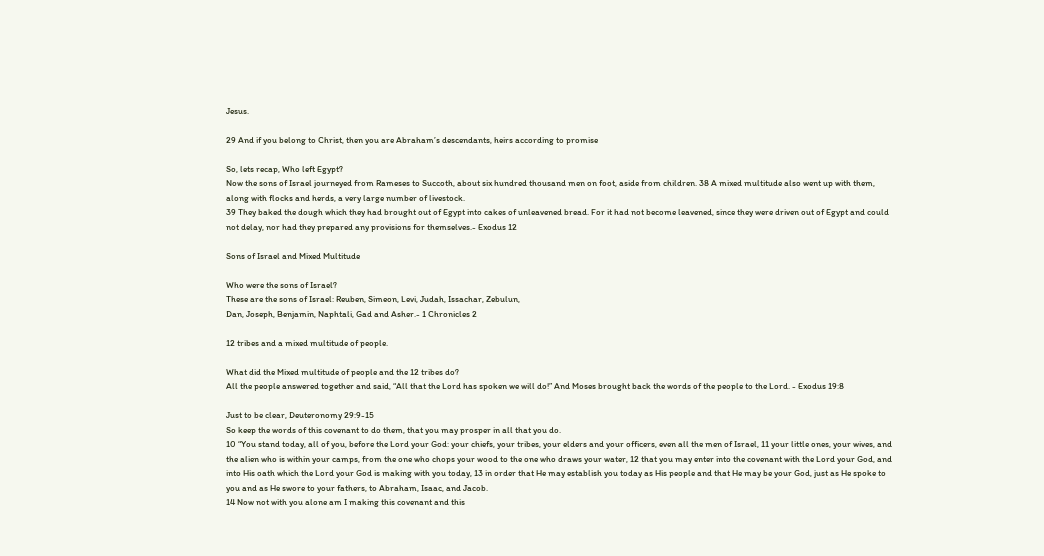Jesus.

29 And if you belong to Christ, then you are Abraham’s descendants, heirs according to promise

So, lets recap, Who left Egypt?
Now the sons of Israel journeyed from Rameses to Succoth, about six hundred thousand men on foot, aside from children. 38 A mixed multitude also went up with them, along with flocks and herds, a very large number of livestock.
39 They baked the dough which they had brought out of Egypt into cakes of unleavened bread. For it had not become leavened, since they were driven out of Egypt and could not delay, nor had they prepared any provisions for themselves.- Exodus 12

Sons of Israel and Mixed Multitude

Who were the sons of Israel?
These are the sons of Israel: Reuben, Simeon, Levi, Judah, Issachar, Zebulun,
Dan, Joseph, Benjamin, Naphtali, Gad and Asher.- 1 Chronicles 2

12 tribes and a mixed multitude of people.

What did the Mixed multitude of people and the 12 tribes do?
All the people answered together and said, “All that the Lord has spoken we will do!” And Moses brought back the words of the people to the Lord. - Exodus 19:8

Just to be clear, Deuteronomy 29:9-15
So keep the words of this covenant to do them, that you may prosper in all that you do.
10 “You stand today, all of you, before the Lord your God: your chiefs, your tribes, your elders and your officers, even all the men of Israel, 11 your little ones, your wives, and the alien who is within your camps, from the one who chops your wood to the one who draws your water, 12 that you may enter into the covenant with the Lord your God, and into His oath which the Lord your God is making with you today, 13 in order that He may establish you today as His people and that He may be your God, just as He spoke to you and as He swore to your fathers, to Abraham, Isaac, and Jacob.
14 Now not with you alone am I making this covenant and this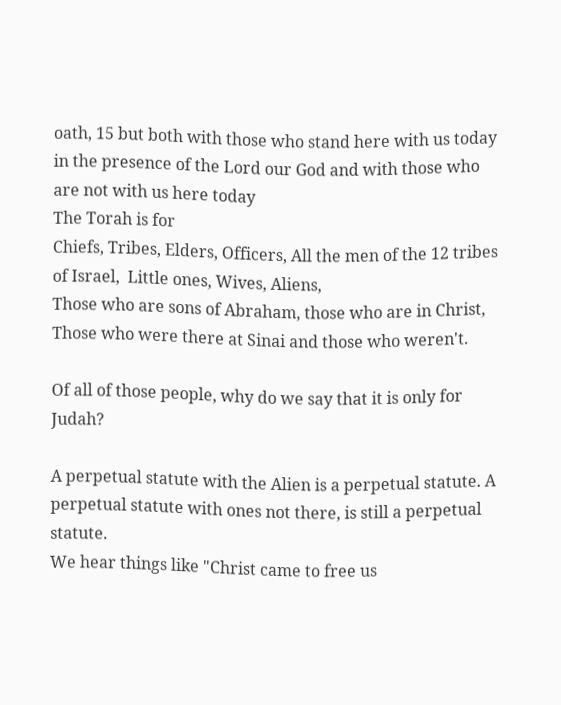oath, 15 but both with those who stand here with us today in the presence of the Lord our God and with those who are not with us here today
The Torah is for
Chiefs, Tribes, Elders, Officers, All the men of the 12 tribes of Israel,  Little ones, Wives, Aliens,
Those who are sons of Abraham, those who are in Christ, Those who were there at Sinai and those who weren't.

Of all of those people, why do we say that it is only for Judah?

A perpetual statute with the Alien is a perpetual statute. A perpetual statute with ones not there, is still a perpetual statute.
We hear things like "Christ came to free us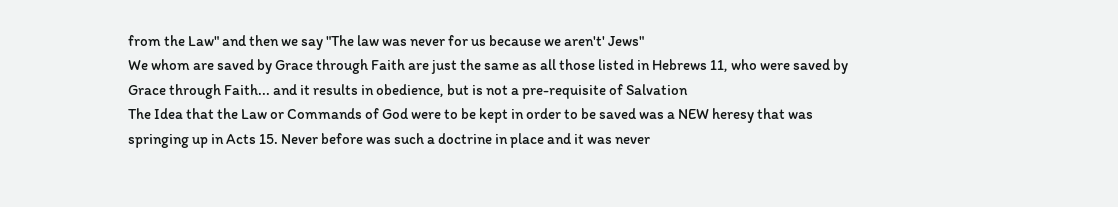from the Law" and then we say "The law was never for us because we aren't' Jews"
We whom are saved by Grace through Faith are just the same as all those listed in Hebrews 11, who were saved by Grace through Faith... and it results in obedience, but is not a pre-requisite of Salvation
The Idea that the Law or Commands of God were to be kept in order to be saved was a NEW heresy that was springing up in Acts 15. Never before was such a doctrine in place and it was never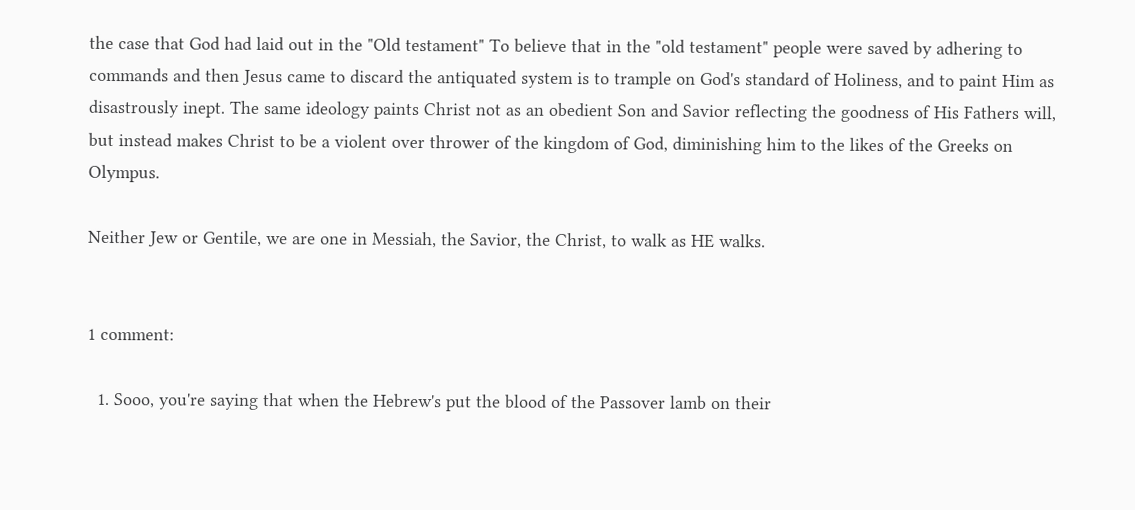the case that God had laid out in the "Old testament" To believe that in the "old testament" people were saved by adhering to commands and then Jesus came to discard the antiquated system is to trample on God's standard of Holiness, and to paint Him as disastrously inept. The same ideology paints Christ not as an obedient Son and Savior reflecting the goodness of His Fathers will, but instead makes Christ to be a violent over thrower of the kingdom of God, diminishing him to the likes of the Greeks on Olympus.

Neither Jew or Gentile, we are one in Messiah, the Savior, the Christ, to walk as HE walks.


1 comment:

  1. Sooo, you're saying that when the Hebrew's put the blood of the Passover lamb on their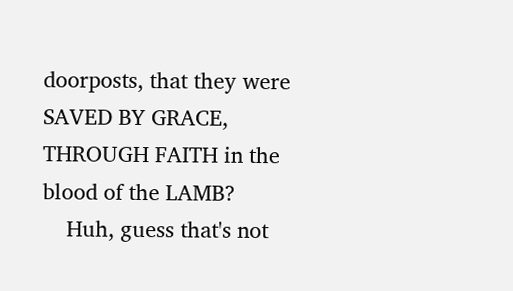doorposts, that they were SAVED BY GRACE, THROUGH FAITH in the blood of the LAMB?
    Huh, guess that's not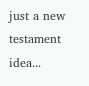just a new testament idea...